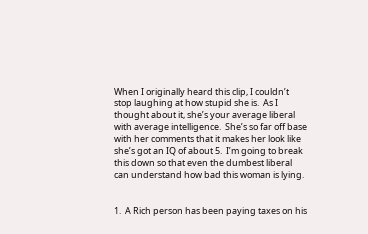When I originally heard this clip, I couldn’t stop laughing at how stupid she is.  As I thought about it, she’s your average liberal with average intelligence.  She’s so far off base with her comments that it makes her look like she’s got an IQ of about 5.  I’m going to break this down so that even the dumbest liberal can understand how bad this woman is lying.


1.  A Rich person has been paying taxes on his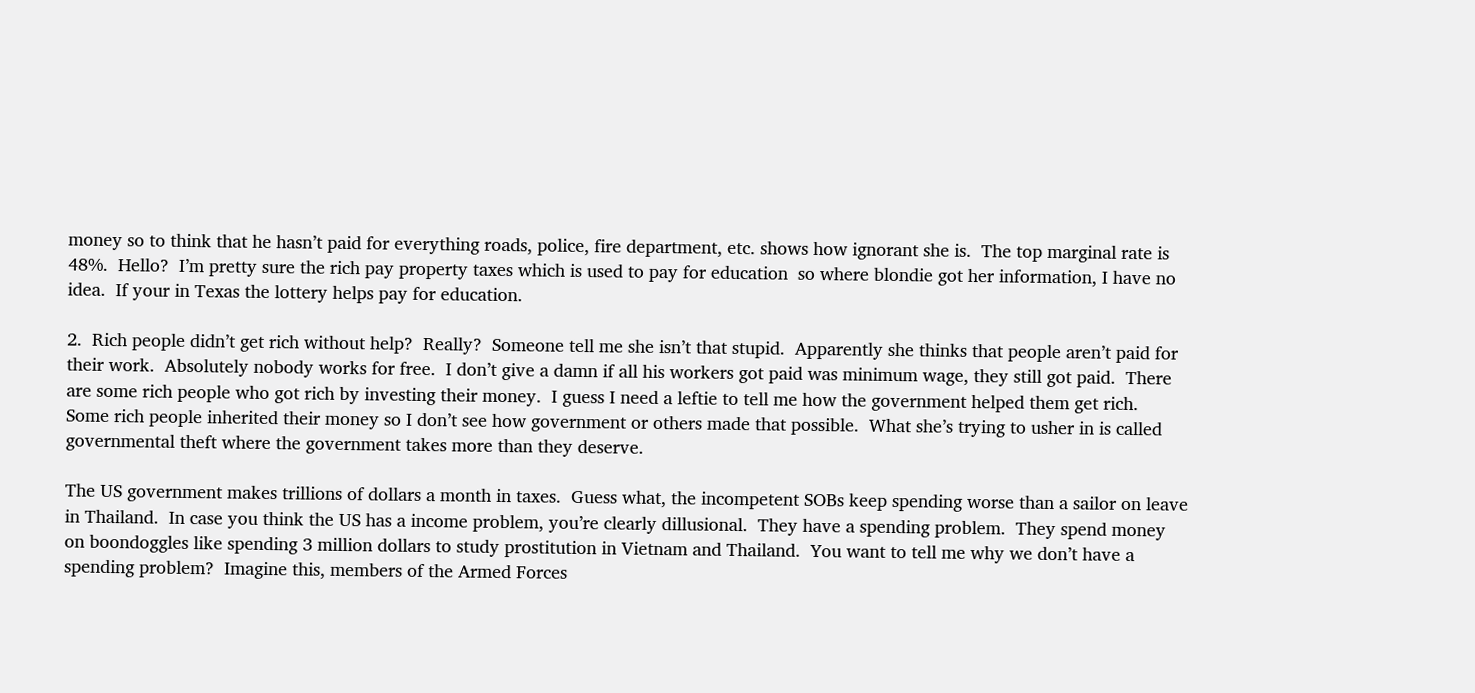money so to think that he hasn’t paid for everything roads, police, fire department, etc. shows how ignorant she is.  The top marginal rate is 48%.  Hello?  I’m pretty sure the rich pay property taxes which is used to pay for education  so where blondie got her information, I have no idea.  If your in Texas the lottery helps pay for education.

2.  Rich people didn’t get rich without help?  Really?  Someone tell me she isn’t that stupid.  Apparently she thinks that people aren’t paid for their work.  Absolutely nobody works for free.  I don’t give a damn if all his workers got paid was minimum wage, they still got paid.  There are some rich people who got rich by investing their money.  I guess I need a leftie to tell me how the government helped them get rich.  Some rich people inherited their money so I don’t see how government or others made that possible.  What she’s trying to usher in is called governmental theft where the government takes more than they deserve.

The US government makes trillions of dollars a month in taxes.  Guess what, the incompetent SOBs keep spending worse than a sailor on leave in Thailand.  In case you think the US has a income problem, you’re clearly dillusional.  They have a spending problem.  They spend money on boondoggles like spending 3 million dollars to study prostitution in Vietnam and Thailand.  You want to tell me why we don’t have a spending problem?  Imagine this, members of the Armed Forces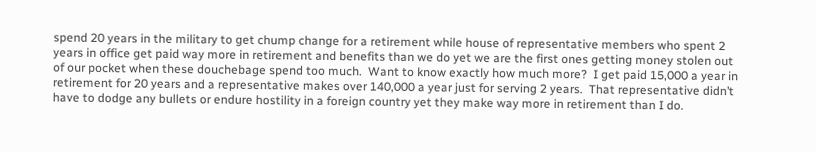spend 20 years in the military to get chump change for a retirement while house of representative members who spent 2 years in office get paid way more in retirement and benefits than we do yet we are the first ones getting money stolen out of our pocket when these douchebage spend too much.  Want to know exactly how much more?  I get paid 15,000 a year in retirement for 20 years and a representative makes over 140,000 a year just for serving 2 years.  That representative didn’t have to dodge any bullets or endure hostility in a foreign country yet they make way more in retirement than I do.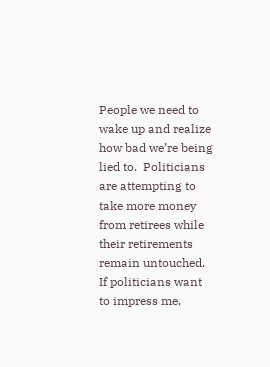People we need to wake up and realize how bad we’re being lied to.  Politicians are attempting to take more money from retirees while their retirements remain untouched.  If politicians want to impress me,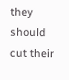they should cut their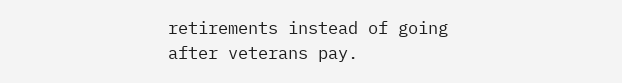retirements instead of going after veterans pay.